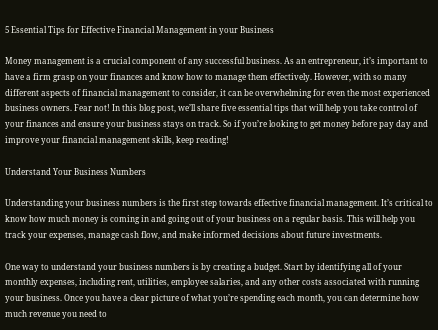5 Essential Tips for Effective Financial Management in your Business

Money management is a crucial component of any successful business. As an entrepreneur, it’s important to have a firm grasp on your finances and know how to manage them effectively. However, with so many different aspects of financial management to consider, it can be overwhelming for even the most experienced business owners. Fear not! In this blog post, we’ll share five essential tips that will help you take control of your finances and ensure your business stays on track. So if you’re looking to get money before pay day and improve your financial management skills, keep reading!

Understand Your Business Numbers

Understanding your business numbers is the first step towards effective financial management. It’s critical to know how much money is coming in and going out of your business on a regular basis. This will help you track your expenses, manage cash flow, and make informed decisions about future investments.

One way to understand your business numbers is by creating a budget. Start by identifying all of your monthly expenses, including rent, utilities, employee salaries, and any other costs associated with running your business. Once you have a clear picture of what you’re spending each month, you can determine how much revenue you need to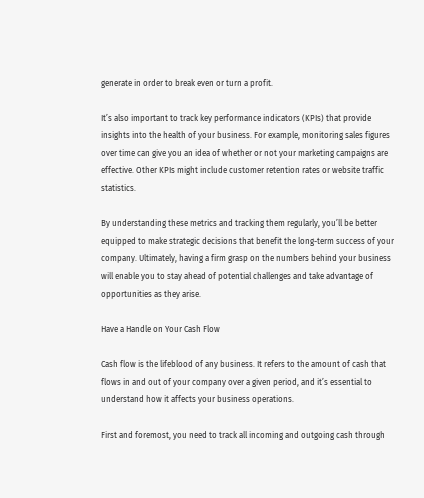generate in order to break even or turn a profit.

It’s also important to track key performance indicators (KPIs) that provide insights into the health of your business. For example, monitoring sales figures over time can give you an idea of whether or not your marketing campaigns are effective. Other KPIs might include customer retention rates or website traffic statistics.

By understanding these metrics and tracking them regularly, you’ll be better equipped to make strategic decisions that benefit the long-term success of your company. Ultimately, having a firm grasp on the numbers behind your business will enable you to stay ahead of potential challenges and take advantage of opportunities as they arise.

Have a Handle on Your Cash Flow

Cash flow is the lifeblood of any business. It refers to the amount of cash that flows in and out of your company over a given period, and it’s essential to understand how it affects your business operations.

First and foremost, you need to track all incoming and outgoing cash through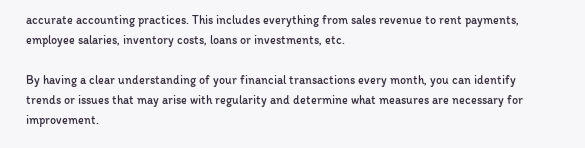accurate accounting practices. This includes everything from sales revenue to rent payments, employee salaries, inventory costs, loans or investments, etc.

By having a clear understanding of your financial transactions every month, you can identify trends or issues that may arise with regularity and determine what measures are necessary for improvement.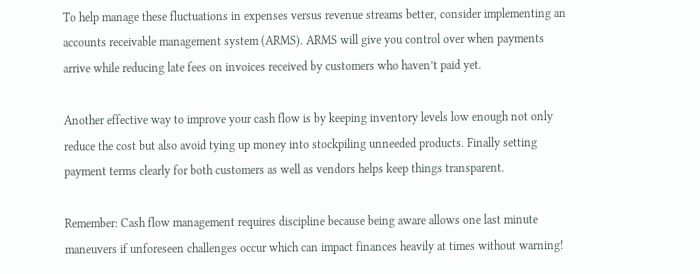To help manage these fluctuations in expenses versus revenue streams better, consider implementing an accounts receivable management system (ARMS). ARMS will give you control over when payments arrive while reducing late fees on invoices received by customers who haven’t paid yet.

Another effective way to improve your cash flow is by keeping inventory levels low enough not only reduce the cost but also avoid tying up money into stockpiling unneeded products. Finally setting payment terms clearly for both customers as well as vendors helps keep things transparent.

Remember: Cash flow management requires discipline because being aware allows one last minute maneuvers if unforeseen challenges occur which can impact finances heavily at times without warning!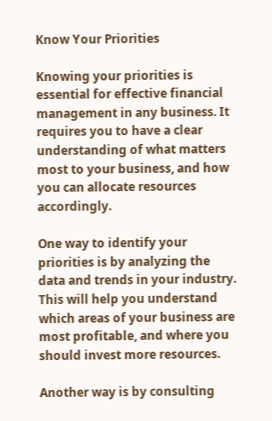Know Your Priorities

Knowing your priorities is essential for effective financial management in any business. It requires you to have a clear understanding of what matters most to your business, and how you can allocate resources accordingly.

One way to identify your priorities is by analyzing the data and trends in your industry. This will help you understand which areas of your business are most profitable, and where you should invest more resources.

Another way is by consulting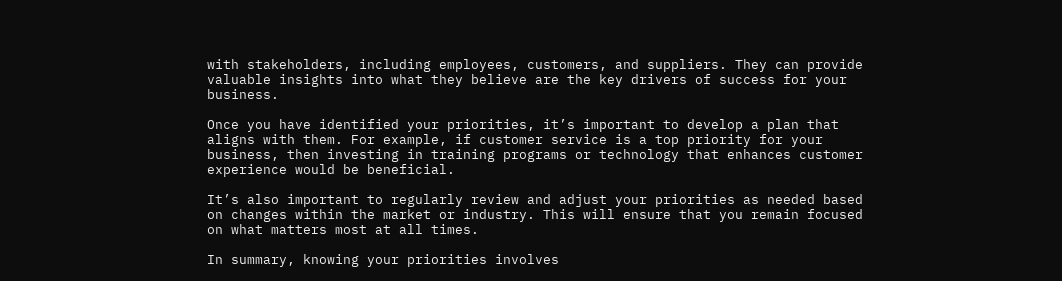with stakeholders, including employees, customers, and suppliers. They can provide valuable insights into what they believe are the key drivers of success for your business.

Once you have identified your priorities, it’s important to develop a plan that aligns with them. For example, if customer service is a top priority for your business, then investing in training programs or technology that enhances customer experience would be beneficial.

It’s also important to regularly review and adjust your priorities as needed based on changes within the market or industry. This will ensure that you remain focused on what matters most at all times.

In summary, knowing your priorities involves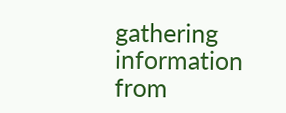gathering information from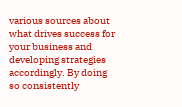various sources about what drives success for your business and developing strategies accordingly. By doing so consistently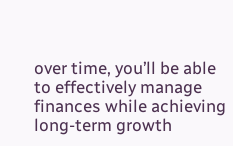over time, you’ll be able to effectively manage finances while achieving long-term growth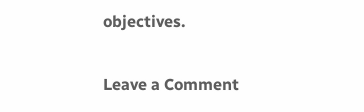objectives.

Leave a Comment